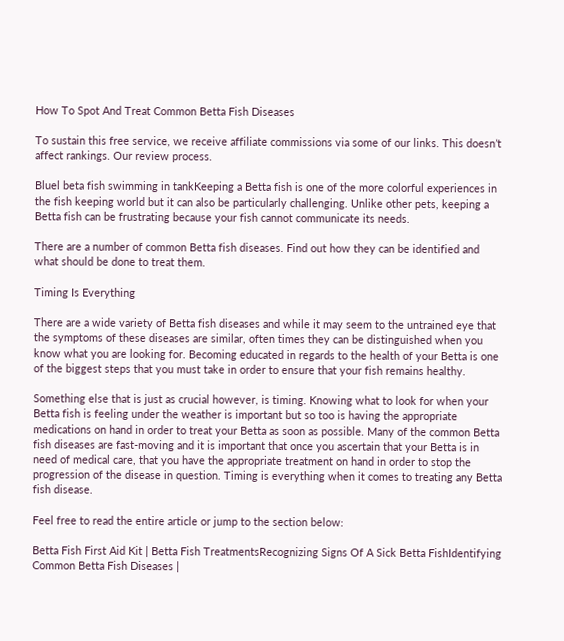How To Spot And Treat Common Betta Fish Diseases

To sustain this free service, we receive affiliate commissions via some of our links. This doesn’t affect rankings. Our review process.

Bluel beta fish swimming in tankKeeping a Betta fish is one of the more colorful experiences in the fish keeping world but it can also be particularly challenging. Unlike other pets, keeping a Betta fish can be frustrating because your fish cannot communicate its needs.

There are a number of common Betta fish diseases. Find out how they can be identified and what should be done to treat them.

Timing Is Everything

There are a wide variety of Betta fish diseases and while it may seem to the untrained eye that the symptoms of these diseases are similar, often times they can be distinguished when you know what you are looking for. Becoming educated in regards to the health of your Betta is one of the biggest steps that you must take in order to ensure that your fish remains healthy.

Something else that is just as crucial however, is timing. Knowing what to look for when your Betta fish is feeling under the weather is important but so too is having the appropriate medications on hand in order to treat your Betta as soon as possible. Many of the common Betta fish diseases are fast-moving and it is important that once you ascertain that your Betta is in need of medical care, that you have the appropriate treatment on hand in order to stop the progression of the disease in question. Timing is everything when it comes to treating any Betta fish disease.

Feel free to read the entire article or jump to the section below:

Betta Fish First Aid Kit | Betta Fish TreatmentsRecognizing Signs Of A Sick Betta FishIdentifying Common Betta Fish Diseases |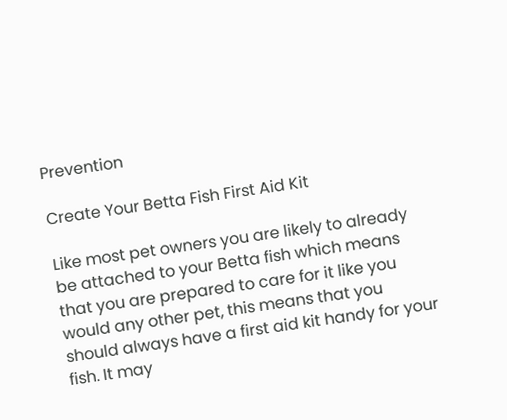Prevention

Create Your Betta Fish First Aid Kit

Like most pet owners you are likely to already be attached to your Betta fish which means that you are prepared to care for it like you would any other pet, this means that you should always have a first aid kit handy for your fish. It may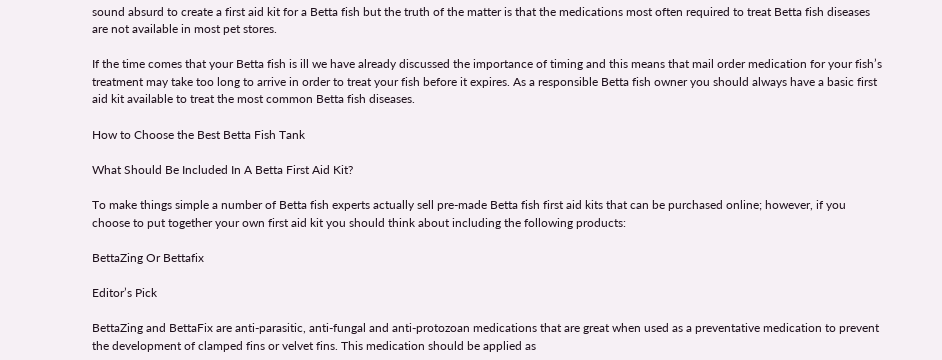sound absurd to create a first aid kit for a Betta fish but the truth of the matter is that the medications most often required to treat Betta fish diseases are not available in most pet stores.

If the time comes that your Betta fish is ill we have already discussed the importance of timing and this means that mail order medication for your fish’s treatment may take too long to arrive in order to treat your fish before it expires. As a responsible Betta fish owner you should always have a basic first aid kit available to treat the most common Betta fish diseases.

How to Choose the Best Betta Fish Tank

What Should Be Included In A Betta First Aid Kit?

To make things simple a number of Betta fish experts actually sell pre-made Betta fish first aid kits that can be purchased online; however, if you choose to put together your own first aid kit you should think about including the following products:

BettaZing Or Bettafix

Editor’s Pick

BettaZing and BettaFix are anti-parasitic, anti-fungal and anti-protozoan medications that are great when used as a preventative medication to prevent the development of clamped fins or velvet fins. This medication should be applied as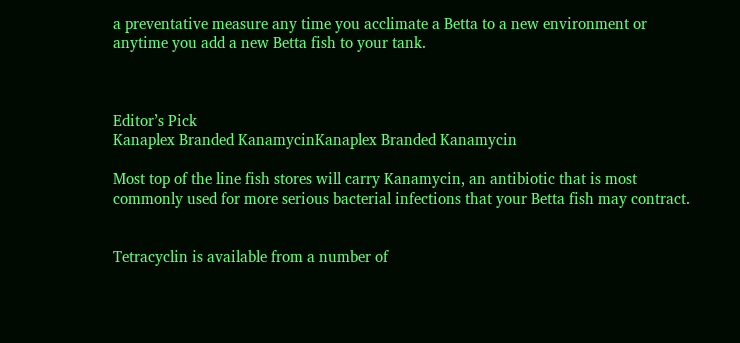a preventative measure any time you acclimate a Betta to a new environment or anytime you add a new Betta fish to your tank.



Editor’s Pick
Kanaplex Branded KanamycinKanaplex Branded Kanamycin

Most top of the line fish stores will carry Kanamycin, an antibiotic that is most commonly used for more serious bacterial infections that your Betta fish may contract.


Tetracyclin is available from a number of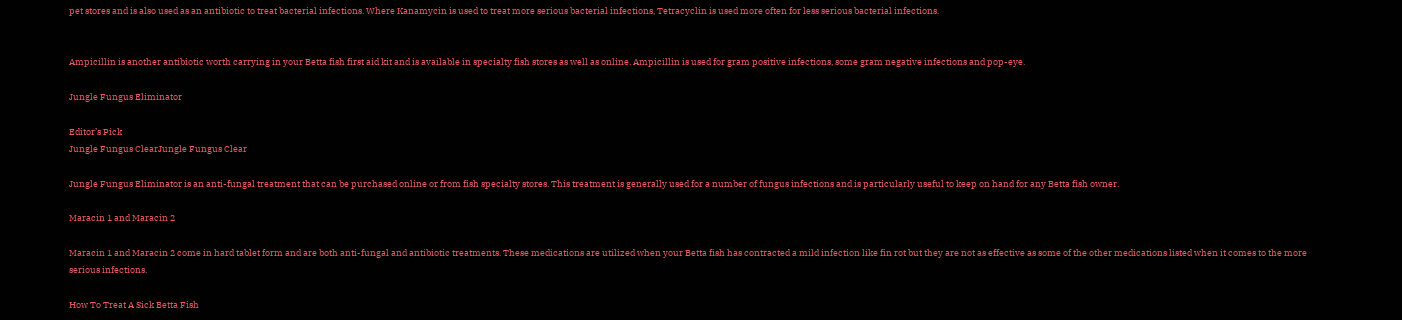pet stores and is also used as an antibiotic to treat bacterial infections. Where Kanamycin is used to treat more serious bacterial infections, Tetracyclin is used more often for less serious bacterial infections.


Ampicillin is another antibiotic worth carrying in your Betta fish first aid kit and is available in specialty fish stores as well as online. Ampicillin is used for gram positive infections, some gram negative infections and pop-eye.

Jungle Fungus Eliminator

Editor’s Pick
Jungle Fungus ClearJungle Fungus Clear

Jungle Fungus Eliminator is an anti-fungal treatment that can be purchased online or from fish specialty stores. This treatment is generally used for a number of fungus infections and is particularly useful to keep on hand for any Betta fish owner.

Maracin 1 and Maracin 2

Maracin 1 and Maracin 2 come in hard tablet form and are both anti-fungal and antibiotic treatments. These medications are utilized when your Betta fish has contracted a mild infection like fin rot but they are not as effective as some of the other medications listed when it comes to the more serious infections.

How To Treat A Sick Betta Fish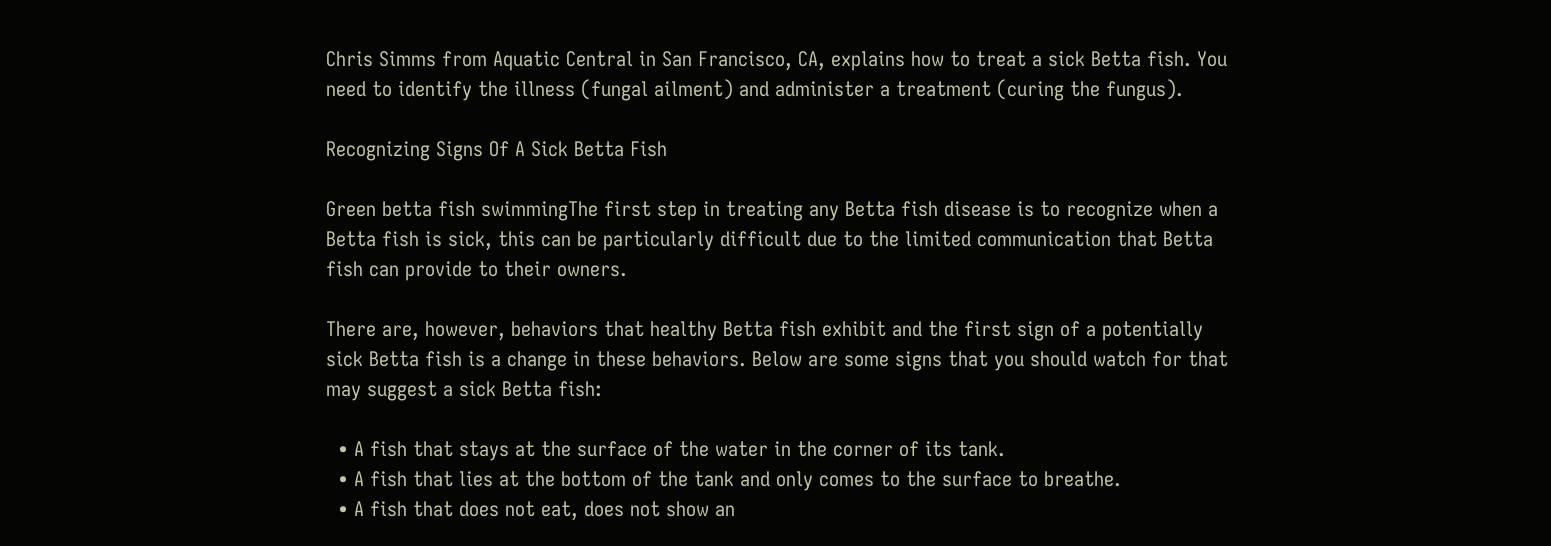Chris Simms from Aquatic Central in San Francisco, CA, explains how to treat a sick Betta fish. You need to identify the illness (fungal ailment) and administer a treatment (curing the fungus).

Recognizing Signs Of A Sick Betta Fish

Green betta fish swimmingThe first step in treating any Betta fish disease is to recognize when a Betta fish is sick, this can be particularly difficult due to the limited communication that Betta fish can provide to their owners.

There are, however, behaviors that healthy Betta fish exhibit and the first sign of a potentially sick Betta fish is a change in these behaviors. Below are some signs that you should watch for that may suggest a sick Betta fish:

  • A fish that stays at the surface of the water in the corner of its tank.
  • A fish that lies at the bottom of the tank and only comes to the surface to breathe.
  • A fish that does not eat, does not show an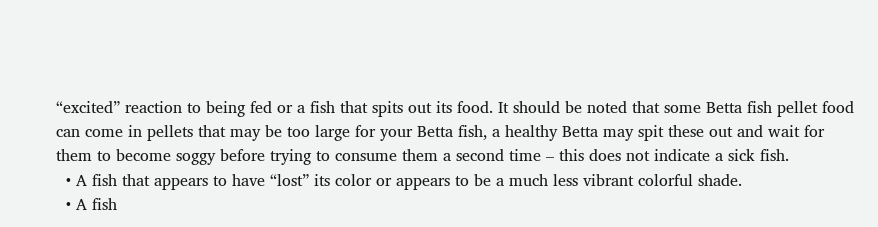“excited” reaction to being fed or a fish that spits out its food. It should be noted that some Betta fish pellet food can come in pellets that may be too large for your Betta fish, a healthy Betta may spit these out and wait for them to become soggy before trying to consume them a second time – this does not indicate a sick fish.
  • A fish that appears to have “lost” its color or appears to be a much less vibrant colorful shade.
  • A fish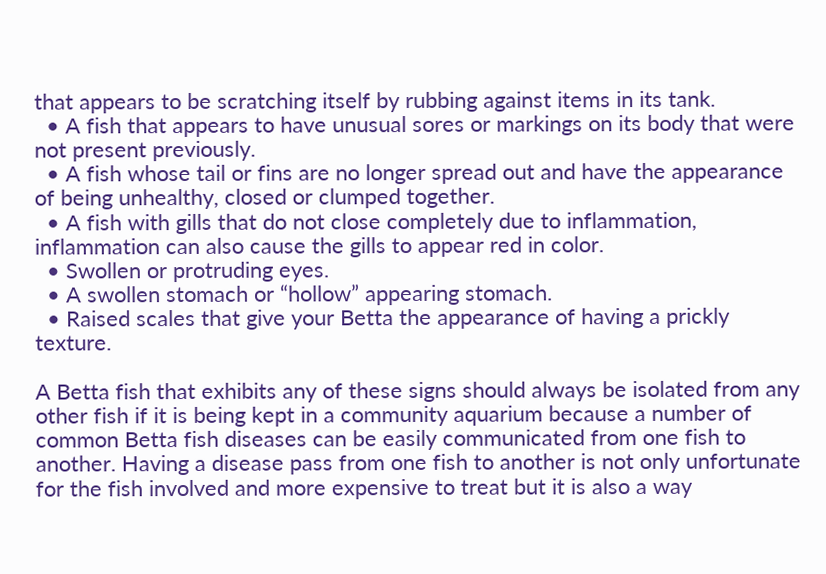that appears to be scratching itself by rubbing against items in its tank.
  • A fish that appears to have unusual sores or markings on its body that were not present previously.
  • A fish whose tail or fins are no longer spread out and have the appearance of being unhealthy, closed or clumped together.
  • A fish with gills that do not close completely due to inflammation, inflammation can also cause the gills to appear red in color.
  • Swollen or protruding eyes.
  • A swollen stomach or “hollow” appearing stomach.
  • Raised scales that give your Betta the appearance of having a prickly texture.

A Betta fish that exhibits any of these signs should always be isolated from any other fish if it is being kept in a community aquarium because a number of common Betta fish diseases can be easily communicated from one fish to another. Having a disease pass from one fish to another is not only unfortunate for the fish involved and more expensive to treat but it is also a way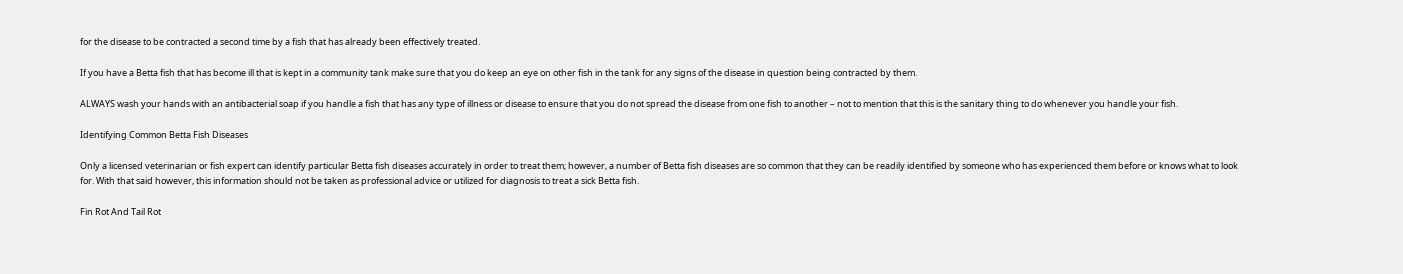for the disease to be contracted a second time by a fish that has already been effectively treated.

If you have a Betta fish that has become ill that is kept in a community tank make sure that you do keep an eye on other fish in the tank for any signs of the disease in question being contracted by them.

ALWAYS wash your hands with an antibacterial soap if you handle a fish that has any type of illness or disease to ensure that you do not spread the disease from one fish to another – not to mention that this is the sanitary thing to do whenever you handle your fish.

Identifying Common Betta Fish Diseases

Only a licensed veterinarian or fish expert can identify particular Betta fish diseases accurately in order to treat them; however, a number of Betta fish diseases are so common that they can be readily identified by someone who has experienced them before or knows what to look for. With that said however, this information should not be taken as professional advice or utilized for diagnosis to treat a sick Betta fish.

Fin Rot And Tail Rot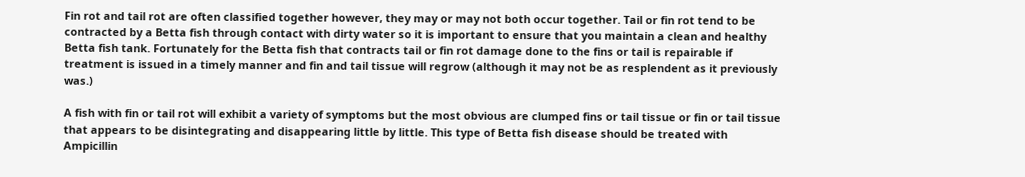Fin rot and tail rot are often classified together however, they may or may not both occur together. Tail or fin rot tend to be contracted by a Betta fish through contact with dirty water so it is important to ensure that you maintain a clean and healthy Betta fish tank. Fortunately for the Betta fish that contracts tail or fin rot damage done to the fins or tail is repairable if treatment is issued in a timely manner and fin and tail tissue will regrow (although it may not be as resplendent as it previously was.)

A fish with fin or tail rot will exhibit a variety of symptoms but the most obvious are clumped fins or tail tissue or fin or tail tissue that appears to be disintegrating and disappearing little by little. This type of Betta fish disease should be treated with Ampicillin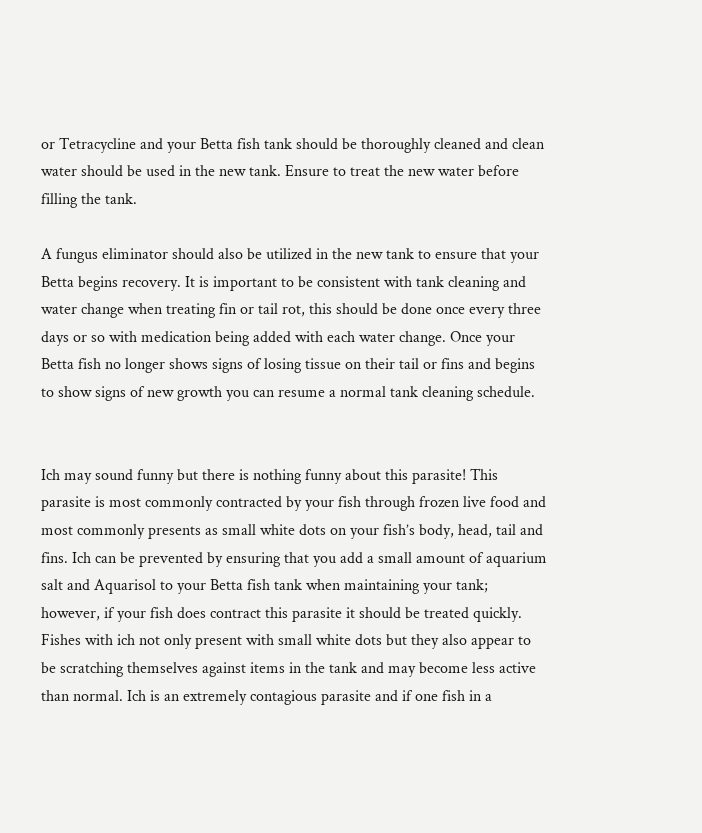or Tetracycline and your Betta fish tank should be thoroughly cleaned and clean water should be used in the new tank. Ensure to treat the new water before filling the tank.

A fungus eliminator should also be utilized in the new tank to ensure that your Betta begins recovery. It is important to be consistent with tank cleaning and water change when treating fin or tail rot, this should be done once every three days or so with medication being added with each water change. Once your Betta fish no longer shows signs of losing tissue on their tail or fins and begins to show signs of new growth you can resume a normal tank cleaning schedule.


Ich may sound funny but there is nothing funny about this parasite! This parasite is most commonly contracted by your fish through frozen live food and most commonly presents as small white dots on your fish’s body, head, tail and fins. Ich can be prevented by ensuring that you add a small amount of aquarium salt and Aquarisol to your Betta fish tank when maintaining your tank; however, if your fish does contract this parasite it should be treated quickly. Fishes with ich not only present with small white dots but they also appear to be scratching themselves against items in the tank and may become less active than normal. Ich is an extremely contagious parasite and if one fish in a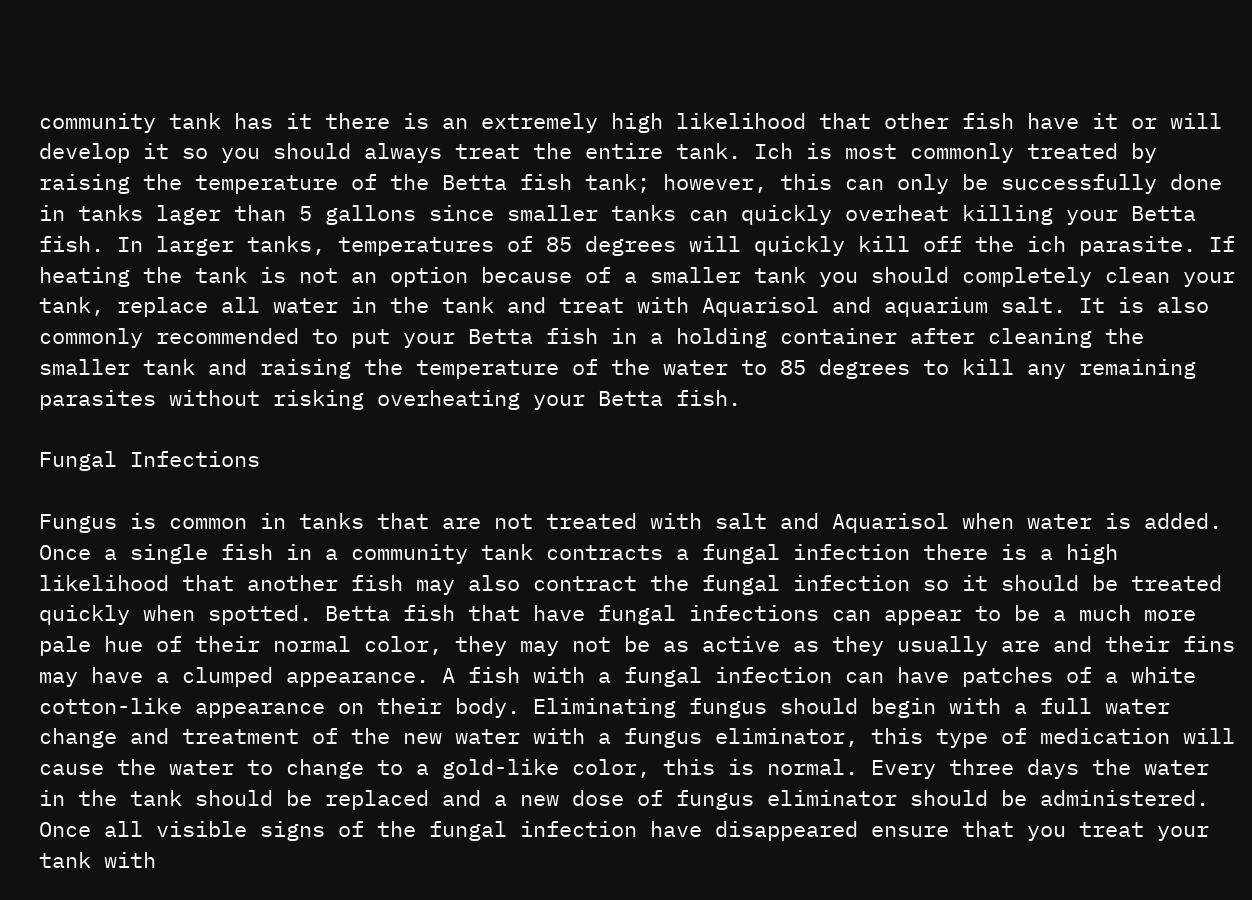community tank has it there is an extremely high likelihood that other fish have it or will develop it so you should always treat the entire tank. Ich is most commonly treated by raising the temperature of the Betta fish tank; however, this can only be successfully done in tanks lager than 5 gallons since smaller tanks can quickly overheat killing your Betta fish. In larger tanks, temperatures of 85 degrees will quickly kill off the ich parasite. If heating the tank is not an option because of a smaller tank you should completely clean your tank, replace all water in the tank and treat with Aquarisol and aquarium salt. It is also commonly recommended to put your Betta fish in a holding container after cleaning the smaller tank and raising the temperature of the water to 85 degrees to kill any remaining parasites without risking overheating your Betta fish.

Fungal Infections

Fungus is common in tanks that are not treated with salt and Aquarisol when water is added. Once a single fish in a community tank contracts a fungal infection there is a high likelihood that another fish may also contract the fungal infection so it should be treated quickly when spotted. Betta fish that have fungal infections can appear to be a much more pale hue of their normal color, they may not be as active as they usually are and their fins may have a clumped appearance. A fish with a fungal infection can have patches of a white cotton-like appearance on their body. Eliminating fungus should begin with a full water change and treatment of the new water with a fungus eliminator, this type of medication will cause the water to change to a gold-like color, this is normal. Every three days the water in the tank should be replaced and a new dose of fungus eliminator should be administered. Once all visible signs of the fungal infection have disappeared ensure that you treat your tank with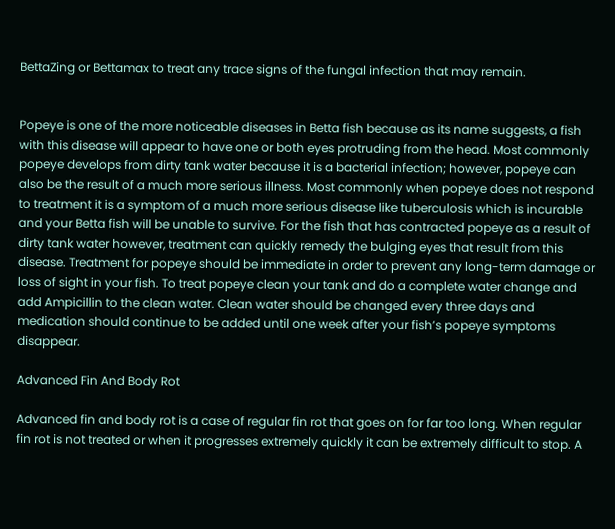BettaZing or Bettamax to treat any trace signs of the fungal infection that may remain.


Popeye is one of the more noticeable diseases in Betta fish because as its name suggests, a fish with this disease will appear to have one or both eyes protruding from the head. Most commonly popeye develops from dirty tank water because it is a bacterial infection; however, popeye can also be the result of a much more serious illness. Most commonly when popeye does not respond to treatment it is a symptom of a much more serious disease like tuberculosis which is incurable and your Betta fish will be unable to survive. For the fish that has contracted popeye as a result of dirty tank water however, treatment can quickly remedy the bulging eyes that result from this disease. Treatment for popeye should be immediate in order to prevent any long-term damage or loss of sight in your fish. To treat popeye clean your tank and do a complete water change and add Ampicillin to the clean water. Clean water should be changed every three days and medication should continue to be added until one week after your fish’s popeye symptoms disappear.

Advanced Fin And Body Rot

Advanced fin and body rot is a case of regular fin rot that goes on for far too long. When regular fin rot is not treated or when it progresses extremely quickly it can be extremely difficult to stop. A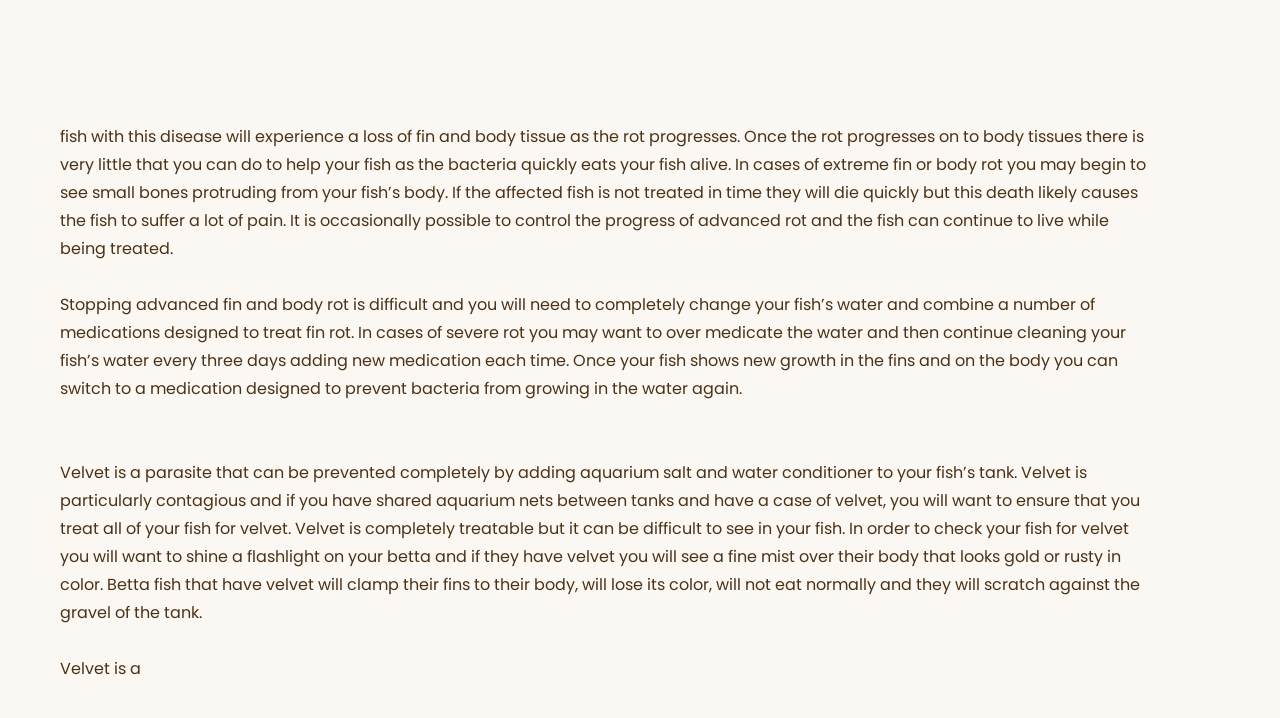fish with this disease will experience a loss of fin and body tissue as the rot progresses. Once the rot progresses on to body tissues there is very little that you can do to help your fish as the bacteria quickly eats your fish alive. In cases of extreme fin or body rot you may begin to see small bones protruding from your fish’s body. If the affected fish is not treated in time they will die quickly but this death likely causes the fish to suffer a lot of pain. It is occasionally possible to control the progress of advanced rot and the fish can continue to live while being treated.

Stopping advanced fin and body rot is difficult and you will need to completely change your fish’s water and combine a number of medications designed to treat fin rot. In cases of severe rot you may want to over medicate the water and then continue cleaning your fish’s water every three days adding new medication each time. Once your fish shows new growth in the fins and on the body you can switch to a medication designed to prevent bacteria from growing in the water again.


Velvet is a parasite that can be prevented completely by adding aquarium salt and water conditioner to your fish’s tank. Velvet is particularly contagious and if you have shared aquarium nets between tanks and have a case of velvet, you will want to ensure that you treat all of your fish for velvet. Velvet is completely treatable but it can be difficult to see in your fish. In order to check your fish for velvet you will want to shine a flashlight on your betta and if they have velvet you will see a fine mist over their body that looks gold or rusty in color. Betta fish that have velvet will clamp their fins to their body, will lose its color, will not eat normally and they will scratch against the gravel of the tank.

Velvet is a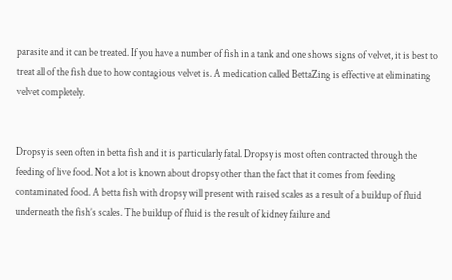parasite and it can be treated. If you have a number of fish in a tank and one shows signs of velvet, it is best to treat all of the fish due to how contagious velvet is. A medication called BettaZing is effective at eliminating velvet completely.


Dropsy is seen often in betta fish and it is particularly fatal. Dropsy is most often contracted through the feeding of live food. Not a lot is known about dropsy other than the fact that it comes from feeding contaminated food. A betta fish with dropsy will present with raised scales as a result of a buildup of fluid underneath the fish’s scales. The buildup of fluid is the result of kidney failure and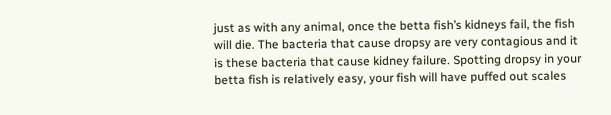just as with any animal, once the betta fish’s kidneys fail, the fish will die. The bacteria that cause dropsy are very contagious and it is these bacteria that cause kidney failure. Spotting dropsy in your betta fish is relatively easy, your fish will have puffed out scales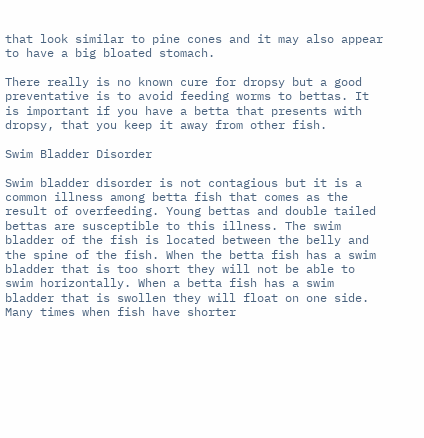that look similar to pine cones and it may also appear to have a big bloated stomach.

There really is no known cure for dropsy but a good preventative is to avoid feeding worms to bettas. It is important if you have a betta that presents with dropsy, that you keep it away from other fish.

Swim Bladder Disorder

Swim bladder disorder is not contagious but it is a common illness among betta fish that comes as the result of overfeeding. Young bettas and double tailed bettas are susceptible to this illness. The swim bladder of the fish is located between the belly and the spine of the fish. When the betta fish has a swim bladder that is too short they will not be able to swim horizontally. When a betta fish has a swim bladder that is swollen they will float on one side. Many times when fish have shorter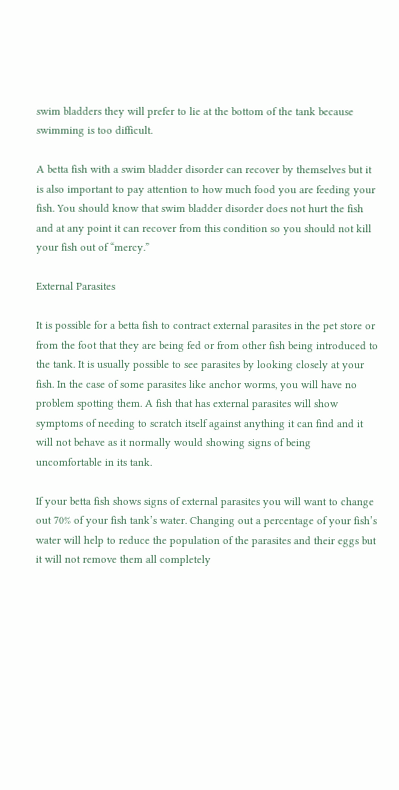swim bladders they will prefer to lie at the bottom of the tank because swimming is too difficult.

A betta fish with a swim bladder disorder can recover by themselves but it is also important to pay attention to how much food you are feeding your fish. You should know that swim bladder disorder does not hurt the fish and at any point it can recover from this condition so you should not kill your fish out of “mercy.”

External Parasites

It is possible for a betta fish to contract external parasites in the pet store or from the foot that they are being fed or from other fish being introduced to the tank. It is usually possible to see parasites by looking closely at your fish. In the case of some parasites like anchor worms, you will have no problem spotting them. A fish that has external parasites will show symptoms of needing to scratch itself against anything it can find and it will not behave as it normally would showing signs of being uncomfortable in its tank.

If your betta fish shows signs of external parasites you will want to change out 70% of your fish tank’s water. Changing out a percentage of your fish’s water will help to reduce the population of the parasites and their eggs but it will not remove them all completely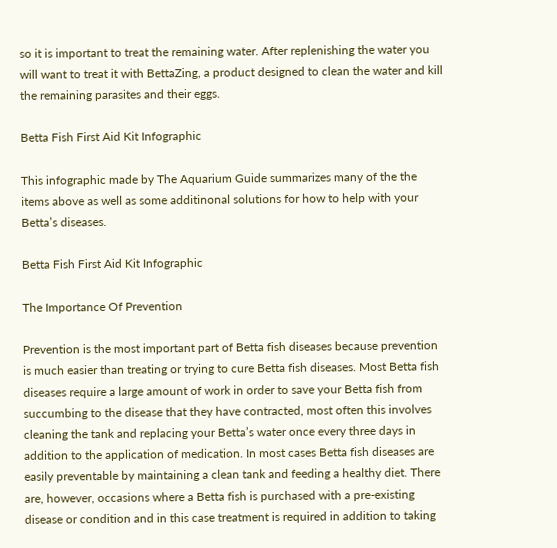so it is important to treat the remaining water. After replenishing the water you will want to treat it with BettaZing, a product designed to clean the water and kill the remaining parasites and their eggs.

Betta Fish First Aid Kit Infographic

This infographic made by The Aquarium Guide summarizes many of the the items above as well as some additinonal solutions for how to help with your Betta’s diseases.

Betta Fish First Aid Kit Infographic

The Importance Of Prevention

Prevention is the most important part of Betta fish diseases because prevention is much easier than treating or trying to cure Betta fish diseases. Most Betta fish diseases require a large amount of work in order to save your Betta fish from succumbing to the disease that they have contracted, most often this involves cleaning the tank and replacing your Betta’s water once every three days in addition to the application of medication. In most cases Betta fish diseases are easily preventable by maintaining a clean tank and feeding a healthy diet. There are, however, occasions where a Betta fish is purchased with a pre-existing disease or condition and in this case treatment is required in addition to taking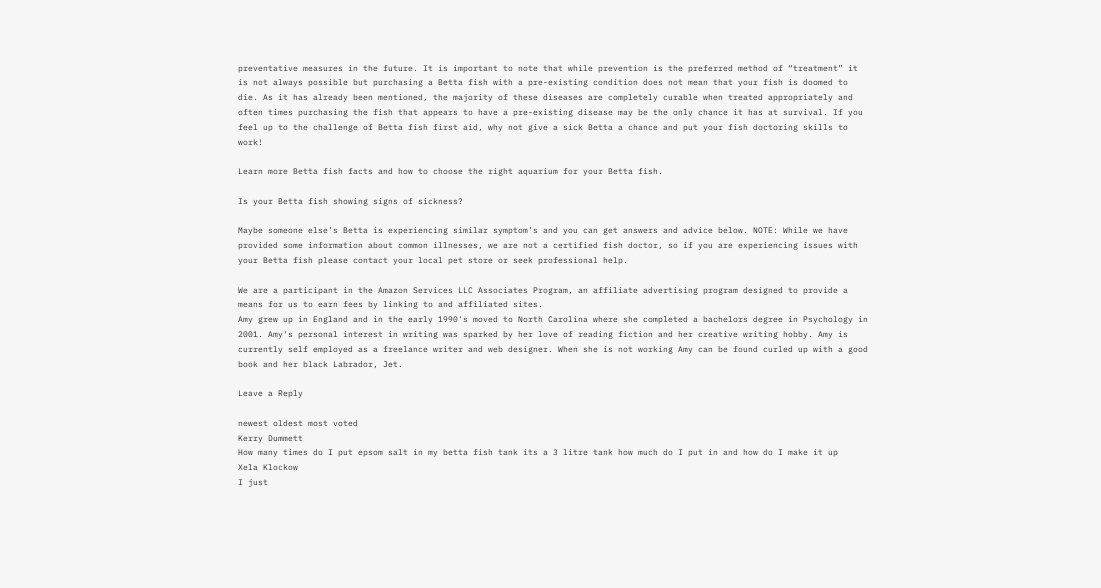preventative measures in the future. It is important to note that while prevention is the preferred method of “treatment” it is not always possible but purchasing a Betta fish with a pre-existing condition does not mean that your fish is doomed to die. As it has already been mentioned, the majority of these diseases are completely curable when treated appropriately and often times purchasing the fish that appears to have a pre-existing disease may be the only chance it has at survival. If you feel up to the challenge of Betta fish first aid, why not give a sick Betta a chance and put your fish doctoring skills to work!

Learn more Betta fish facts and how to choose the right aquarium for your Betta fish.

Is your Betta fish showing signs of sickness?

Maybe someone else’s Betta is experiencing similar symptom’s and you can get answers and advice below. NOTE: While we have provided some information about common illnesses, we are not a certified fish doctor, so if you are experiencing issues with your Betta fish please contact your local pet store or seek professional help.

We are a participant in the Amazon Services LLC Associates Program, an affiliate advertising program designed to provide a means for us to earn fees by linking to and affiliated sites.
Amy grew up in England and in the early 1990's moved to North Carolina where she completed a bachelors degree in Psychology in 2001. Amy's personal interest in writing was sparked by her love of reading fiction and her creative writing hobby. Amy is currently self employed as a freelance writer and web designer. When she is not working Amy can be found curled up with a good book and her black Labrador, Jet.

Leave a Reply

newest oldest most voted
Kerry Dummett
How many times do I put epsom salt in my betta fish tank its a 3 litre tank how much do I put in and how do I make it up
Xela Klockow
I just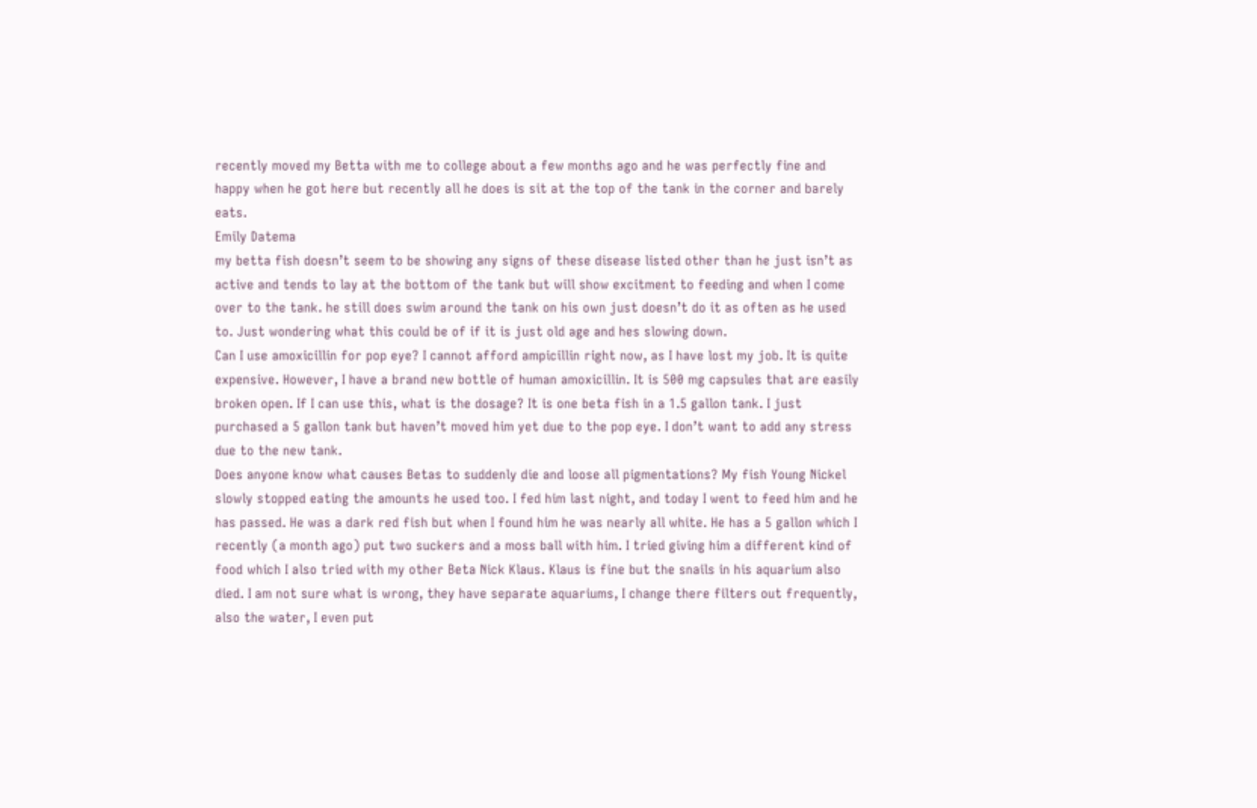recently moved my Betta with me to college about a few months ago and he was perfectly fine and happy when he got here but recently all he does is sit at the top of the tank in the corner and barely eats.
Emily Datema
my betta fish doesn’t seem to be showing any signs of these disease listed other than he just isn’t as active and tends to lay at the bottom of the tank but will show excitment to feeding and when I come over to the tank. he still does swim around the tank on his own just doesn’t do it as often as he used to. Just wondering what this could be of if it is just old age and hes slowing down.
Can I use amoxicillin for pop eye? I cannot afford ampicillin right now, as I have lost my job. It is quite expensive. However, I have a brand new bottle of human amoxicillin. It is 500 mg capsules that are easily broken open. If I can use this, what is the dosage? It is one beta fish in a 1.5 gallon tank. I just purchased a 5 gallon tank but haven’t moved him yet due to the pop eye. I don’t want to add any stress due to the new tank.
Does anyone know what causes Betas to suddenly die and loose all pigmentations? My fish Young Nickel slowly stopped eating the amounts he used too. I fed him last night, and today I went to feed him and he has passed. He was a dark red fish but when I found him he was nearly all white. He has a 5 gallon which I recently (a month ago) put two suckers and a moss ball with him. I tried giving him a different kind of food which I also tried with my other Beta Nick Klaus. Klaus is fine but the snails in his aquarium also died. I am not sure what is wrong, they have separate aquariums, I change there filters out frequently, also the water, I even put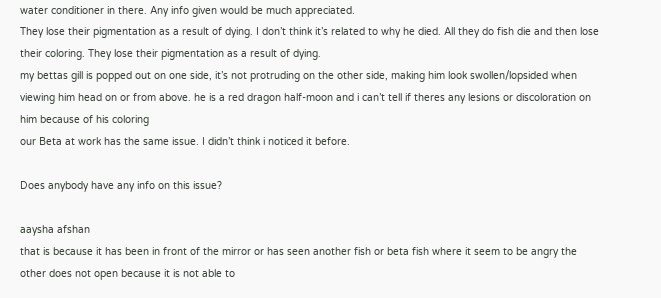water conditioner in there. Any info given would be much appreciated.
They lose their pigmentation as a result of dying. I don’t think it’s related to why he died. All they do fish die and then lose their coloring. They lose their pigmentation as a result of dying.
my bettas gill is popped out on one side, it’s not protruding on the other side, making him look swollen/lopsided when viewing him head on or from above. he is a red dragon half-moon and i can’t tell if theres any lesions or discoloration on him because of his coloring
our Beta at work has the same issue. I didn’t think i noticed it before.

Does anybody have any info on this issue?

aaysha afshan
that is because it has been in front of the mirror or has seen another fish or beta fish where it seem to be angry the other does not open because it is not able to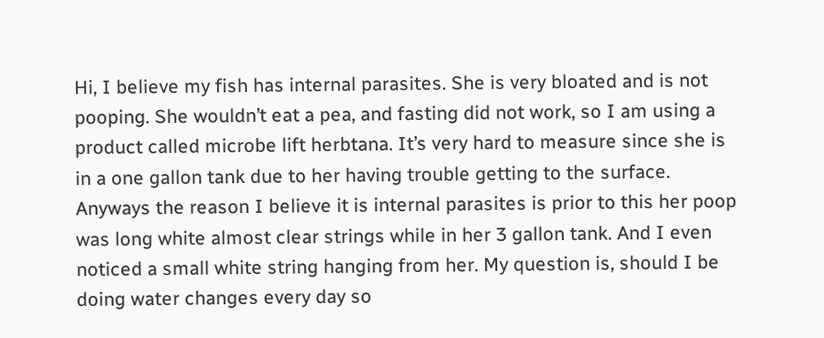Hi, I believe my fish has internal parasites. She is very bloated and is not pooping. She wouldn’t eat a pea, and fasting did not work, so I am using a product called microbe lift herbtana. It’s very hard to measure since she is in a one gallon tank due to her having trouble getting to the surface. Anyways the reason I believe it is internal parasites is prior to this her poop was long white almost clear strings while in her 3 gallon tank. And I even noticed a small white string hanging from her. My question is, should I be doing water changes every day so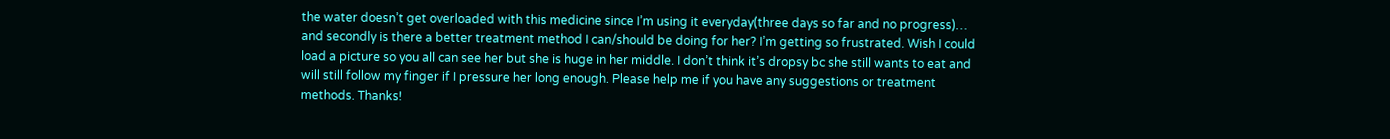the water doesn’t get overloaded with this medicine since I’m using it everyday(three days so far and no progress)… and secondly is there a better treatment method I can/should be doing for her? I’m getting so frustrated. Wish I could load a picture so you all can see her but she is huge in her middle. I don’t think it’s dropsy bc she still wants to eat and will still follow my finger if I pressure her long enough. Please help me if you have any suggestions or treatment methods. Thanks!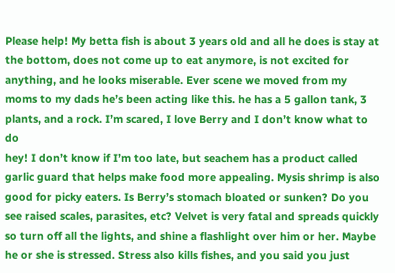Please help! My betta fish is about 3 years old and all he does is stay at the bottom, does not come up to eat anymore, is not excited for anything, and he looks miserable. Ever scene we moved from my moms to my dads he’s been acting like this. he has a 5 gallon tank, 3 plants, and a rock. I’m scared, I love Berry and I don’t know what to do
hey! I don’t know if I’m too late, but seachem has a product called garlic guard that helps make food more appealing. Mysis shrimp is also good for picky eaters. Is Berry’s stomach bloated or sunken? Do you see raised scales, parasites, etc? Velvet is very fatal and spreads quickly so turn off all the lights, and shine a flashlight over him or her. Maybe he or she is stressed. Stress also kills fishes, and you said you just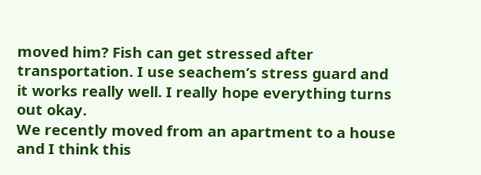moved him? Fish can get stressed after transportation. I use seachem’s stress guard and it works really well. I really hope everything turns out okay.
We recently moved from an apartment to a house and I think this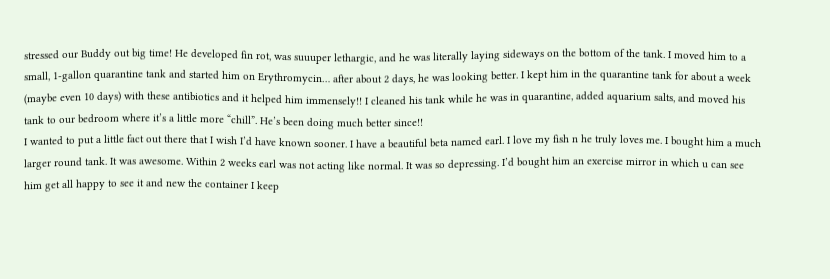stressed our Buddy out big time! He developed fin rot, was suuuper lethargic, and he was literally laying sideways on the bottom of the tank. I moved him to a small, 1-gallon quarantine tank and started him on Erythromycin… after about 2 days, he was looking better. I kept him in the quarantine tank for about a week (maybe even 10 days) with these antibiotics and it helped him immensely!! I cleaned his tank while he was in quarantine, added aquarium salts, and moved his tank to our bedroom where it’s a little more “chill”. He’s been doing much better since!!
I wanted to put a little fact out there that I wish I’d have known sooner. I have a beautiful beta named earl. I love my fish n he truly loves me. I bought him a much larger round tank. It was awesome. Within 2 weeks earl was not acting like normal. It was so depressing. I’d bought him an exercise mirror in which u can see him get all happy to see it and new the container I keep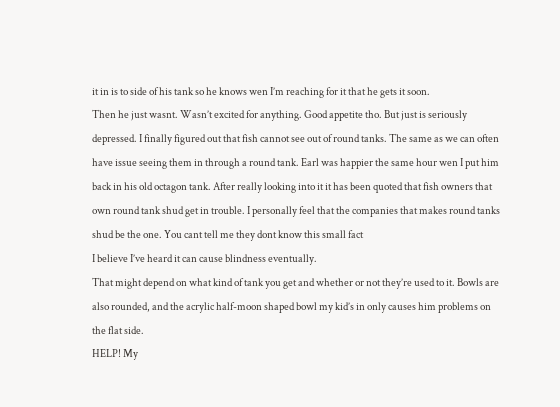it in is to side of his tank so he knows wen I’m reaching for it that he gets it soon.
Then he just wasnt. Wasn’t excited for anything. Good appetite tho. But just is seriously depressed. I finally figured out that fish cannot see out of round tanks. The same as we can often have issue seeing them in through a round tank. Earl was happier the same hour wen I put him back in his old octagon tank. After really looking into it it has been quoted that fish owners that own round tank shud get in trouble. I personally feel that the companies that makes round tanks shud be the one. You cant tell me they dont know this small fact
I believe I’ve heard it can cause blindness eventually.
That might depend on what kind of tank you get and whether or not they’re used to it. Bowls are also rounded, and the acrylic half-moon shaped bowl my kid’s in only causes him problems on the flat side.
HELP! My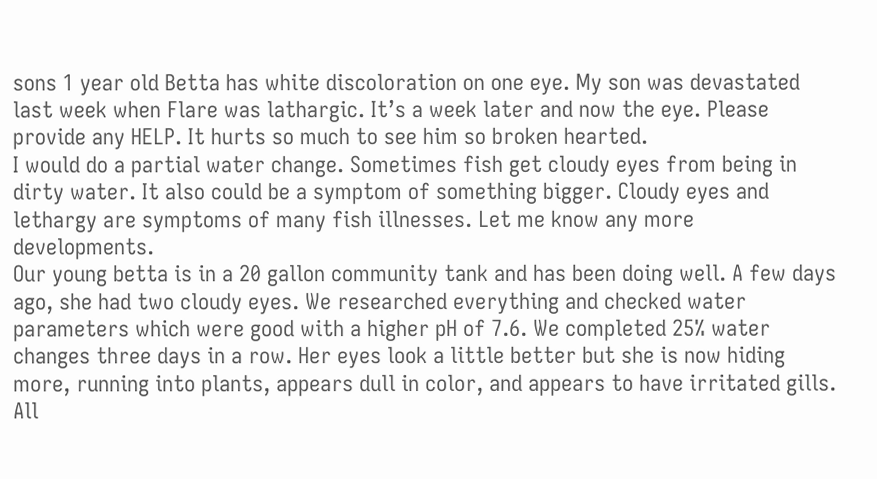sons 1 year old Betta has white discoloration on one eye. My son was devastated last week when Flare was lathargic. It’s a week later and now the eye. Please provide any HELP. It hurts so much to see him so broken hearted.
I would do a partial water change. Sometimes fish get cloudy eyes from being in dirty water. It also could be a symptom of something bigger. Cloudy eyes and lethargy are symptoms of many fish illnesses. Let me know any more developments.
Our young betta is in a 20 gallon community tank and has been doing well. A few days ago, she had two cloudy eyes. We researched everything and checked water parameters which were good with a higher pH of 7.6. We completed 25% water changes three days in a row. Her eyes look a little better but she is now hiding more, running into plants, appears dull in color, and appears to have irritated gills. All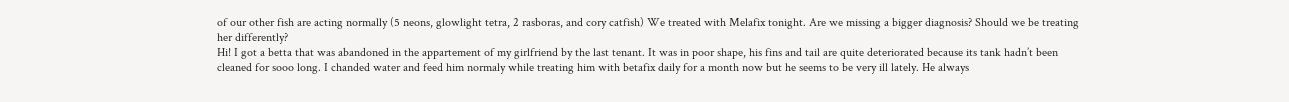of our other fish are acting normally (5 neons, glowlight tetra, 2 rasboras, and cory catfish) We treated with Melafix tonight. Are we missing a bigger diagnosis? Should we be treating her differently?
Hi! I got a betta that was abandoned in the appartement of my girlfriend by the last tenant. It was in poor shape, his fins and tail are quite deteriorated because its tank hadn’t been cleaned for sooo long. I chanded water and feed him normaly while treating him with betafix daily for a month now but he seems to be very ill lately. He always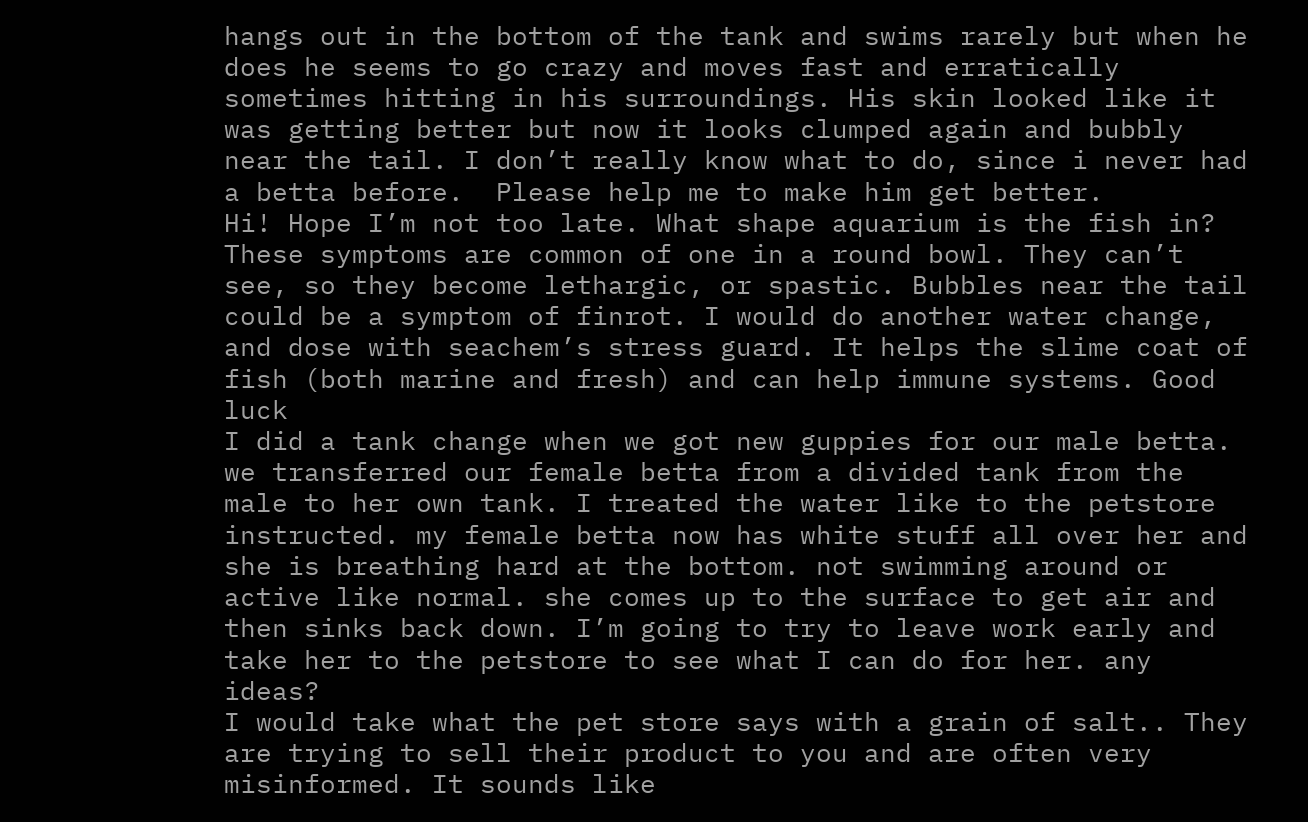hangs out in the bottom of the tank and swims rarely but when he does he seems to go crazy and moves fast and erratically sometimes hitting in his surroundings. His skin looked like it was getting better but now it looks clumped again and bubbly near the tail. I don’t really know what to do, since i never had a betta before.  Please help me to make him get better.
Hi! Hope I’m not too late. What shape aquarium is the fish in? These symptoms are common of one in a round bowl. They can’t see, so they become lethargic, or spastic. Bubbles near the tail could be a symptom of finrot. I would do another water change, and dose with seachem’s stress guard. It helps the slime coat of fish (both marine and fresh) and can help immune systems. Good luck
I did a tank change when we got new guppies for our male betta. we transferred our female betta from a divided tank from the male to her own tank. I treated the water like to the petstore instructed. my female betta now has white stuff all over her and she is breathing hard at the bottom. not swimming around or active like normal. she comes up to the surface to get air and then sinks back down. I’m going to try to leave work early and take her to the petstore to see what I can do for her. any ideas?
I would take what the pet store says with a grain of salt.. They are trying to sell their product to you and are often very misinformed. It sounds like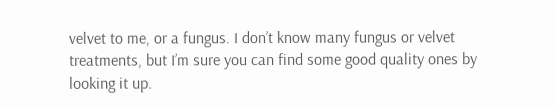velvet to me, or a fungus. I don’t know many fungus or velvet treatments, but I’m sure you can find some good quality ones by looking it up.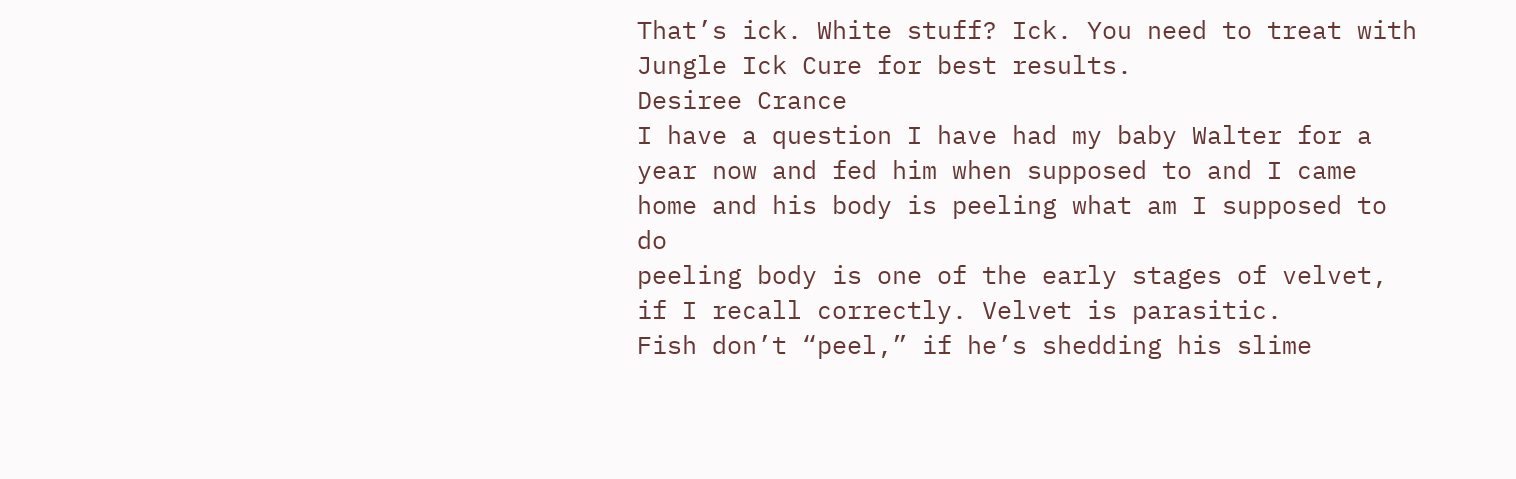That’s ick. White stuff? Ick. You need to treat with Jungle Ick Cure for best results.
Desiree Crance
I have a question I have had my baby Walter for a year now and fed him when supposed to and I came home and his body is peeling what am I supposed to do
peeling body is one of the early stages of velvet, if I recall correctly. Velvet is parasitic.
Fish don’t “peel,” if he’s shedding his slime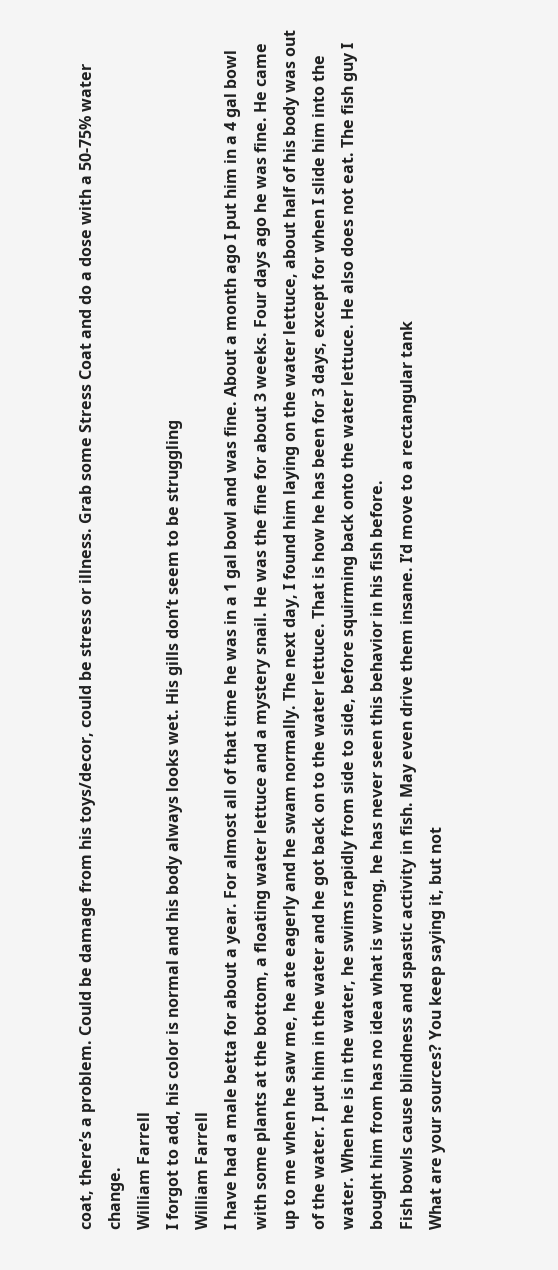coat, there’s a problem. Could be damage from his toys/decor, could be stress or illness. Grab some Stress Coat and do a dose with a 50-75% water change.
William Farrell
I forgot to add, his color is normal and his body always looks wet. His gills don’t seem to be struggling
William Farrell
I have had a male betta for about a year. For almost all of that time he was in a 1 gal bowl and was fine. About a month ago I put him in a 4 gal bowl with some plants at the bottom, a floating water lettuce and a mystery snail. He was the fine for about 3 weeks. Four days ago he was fine. He came up to me when he saw me, he ate eagerly and he swam normally. The next day, I found him laying on the water lettuce, about half of his body was out of the water. I put him in the water and he got back on to the water lettuce. That is how he has been for 3 days, except for when I slide him into the water. When he is in the water, he swims rapidly from side to side, before squirming back onto the water lettuce. He also does not eat. The fish guy I bought him from has no idea what is wrong, he has never seen this behavior in his fish before.
Fish bowls cause blindness and spastic activity in fish. May even drive them insane. I’d move to a rectangular tank
What are your sources? You keep saying it, but not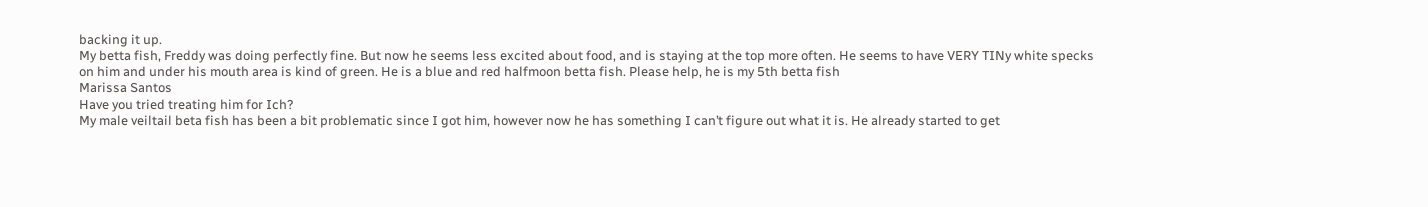backing it up.
My betta fish, Freddy was doing perfectly fine. But now he seems less excited about food, and is staying at the top more often. He seems to have VERY TINy white specks on him and under his mouth area is kind of green. He is a blue and red halfmoon betta fish. Please help, he is my 5th betta fish
Marissa Santos
Have you tried treating him for Ich?
My male veiltail beta fish has been a bit problematic since I got him, however now he has something I can’t figure out what it is. He already started to get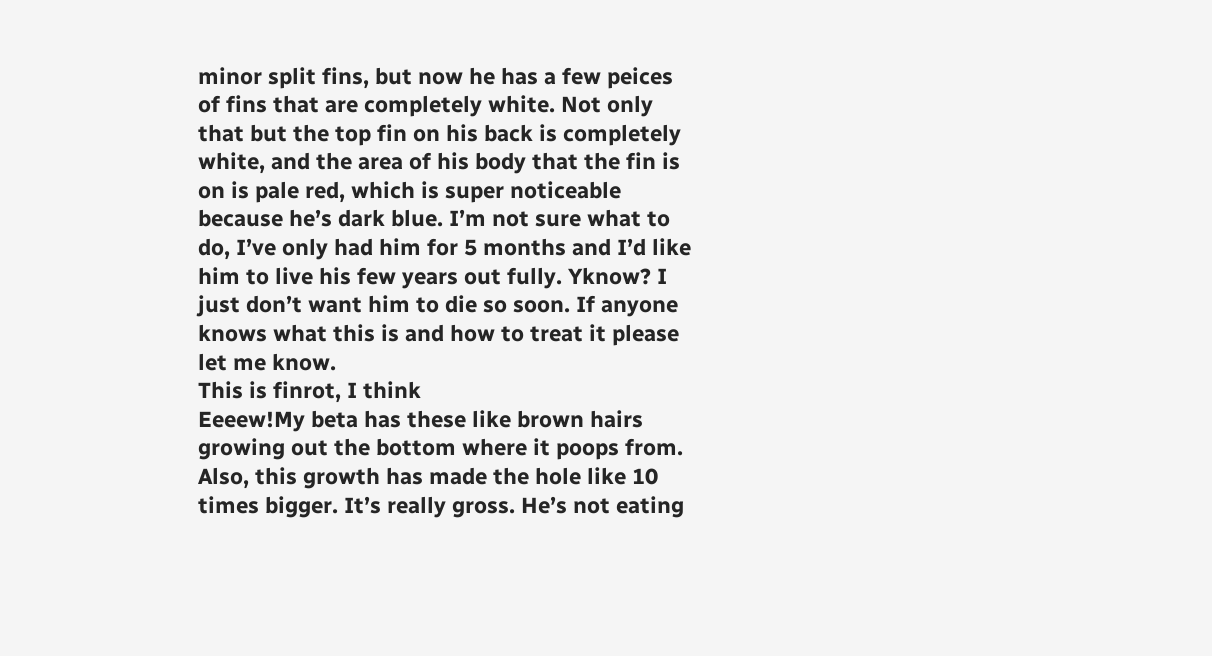minor split fins, but now he has a few peices of fins that are completely white. Not only that but the top fin on his back is completely white, and the area of his body that the fin is on is pale red, which is super noticeable because he’s dark blue. I’m not sure what to do, I’ve only had him for 5 months and I’d like him to live his few years out fully. Yknow? I just don’t want him to die so soon. If anyone knows what this is and how to treat it please let me know.
This is finrot, I think
Eeeew!My beta has these like brown hairs growing out the bottom where it poops from. Also, this growth has made the hole like 10 times bigger. It’s really gross. He’s not eating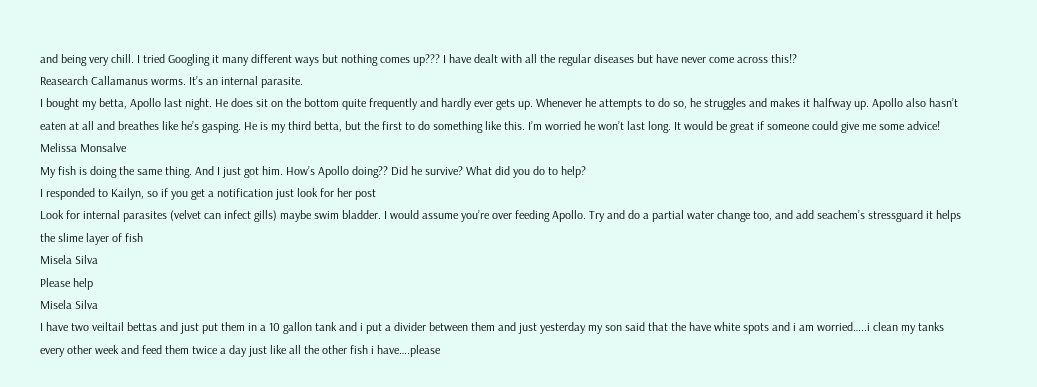and being very chill. I tried Googling it many different ways but nothing comes up??? I have dealt with all the regular diseases but have never come across this!?
Reasearch Callamanus worms. It’s an internal parasite.
I bought my betta, Apollo last night. He does sit on the bottom quite frequently and hardly ever gets up. Whenever he attempts to do so, he struggles and makes it halfway up. Apollo also hasn’t eaten at all and breathes like he’s gasping. He is my third betta, but the first to do something like this. I’m worried he won’t last long. It would be great if someone could give me some advice!
Melissa Monsalve
My fish is doing the same thing. And I just got him. How’s Apollo doing?? Did he survive? What did you do to help?
I responded to Kailyn, so if you get a notification just look for her post
Look for internal parasites (velvet can infect gills) maybe swim bladder. I would assume you’re over feeding Apollo. Try and do a partial water change too, and add seachem’s stressguard it helps the slime layer of fish
Misela Silva
Please help
Misela Silva
I have two veiltail bettas and just put them in a 10 gallon tank and i put a divider between them and just yesterday my son said that the have white spots and i am worried…..i clean my tanks every other week and feed them twice a day just like all the other fish i have….please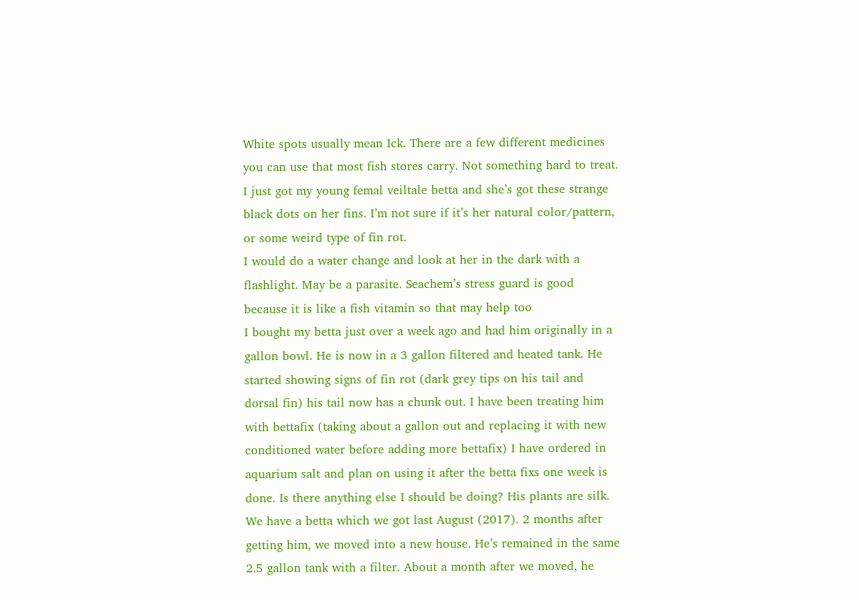White spots usually mean Ick. There are a few different medicines you can use that most fish stores carry. Not something hard to treat.
I just got my young femal veiltale betta and she’s got these strange black dots on her fins. I’m not sure if it’s her natural color/pattern, or some weird type of fin rot.
I would do a water change and look at her in the dark with a flashlight. May be a parasite. Seachem’s stress guard is good because it is like a fish vitamin so that may help too
I bought my betta just over a week ago and had him originally in a gallon bowl. He is now in a 3 gallon filtered and heated tank. He started showing signs of fin rot (dark grey tips on his tail and dorsal fin) his tail now has a chunk out. I have been treating him with bettafix (taking about a gallon out and replacing it with new conditioned water before adding more bettafix) I have ordered in aquarium salt and plan on using it after the betta fixs one week is done. Is there anything else I should be doing? His plants are silk.
We have a betta which we got last August (2017). 2 months after getting him, we moved into a new house. He’s remained in the same 2.5 gallon tank with a filter. About a month after we moved, he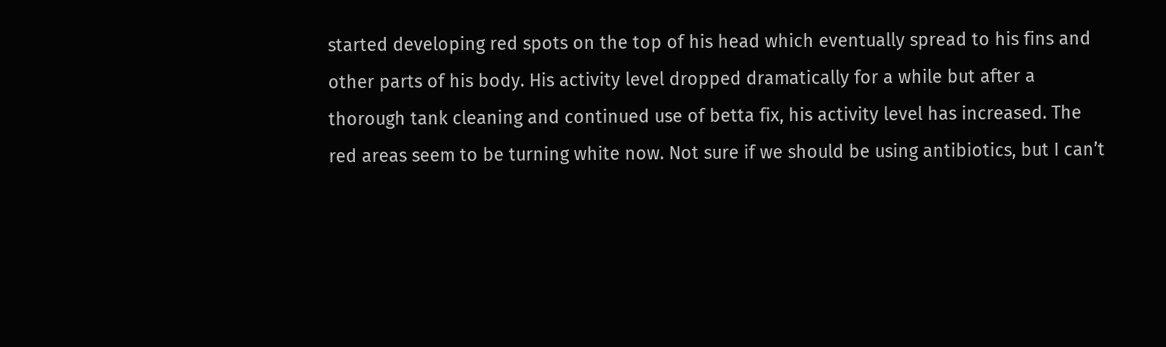started developing red spots on the top of his head which eventually spread to his fins and other parts of his body. His activity level dropped dramatically for a while but after a thorough tank cleaning and continued use of betta fix, his activity level has increased. The red areas seem to be turning white now. Not sure if we should be using antibiotics, but I can’t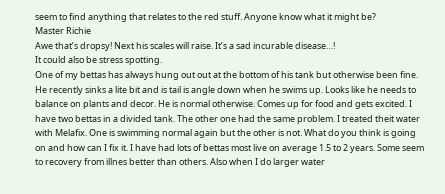seem to find anything that relates to the red stuff. Anyone know what it might be?
Master Richie
Awe that’s dropsy! Next his scales will raise. It’s a sad incurable disease…!
It could also be stress spotting.
One of my bettas has always hung out out at the bottom of his tank but otherwise been fine. He recently sinks a lite bit and is tail is angle down when he swims up. Looks like he needs to balance on plants and decor. He is normal otherwise. Comes up for food and gets excited. I have two bettas in a divided tank. The other one had the same problem. I treated theit water with Melafix. One is swimming normal again but the other is not. What do you think is going on and how can I fix it. I have had lots of bettas most live on average 1.5 to 2 years. Some seem to recovery from illnes better than others. Also when I do larger water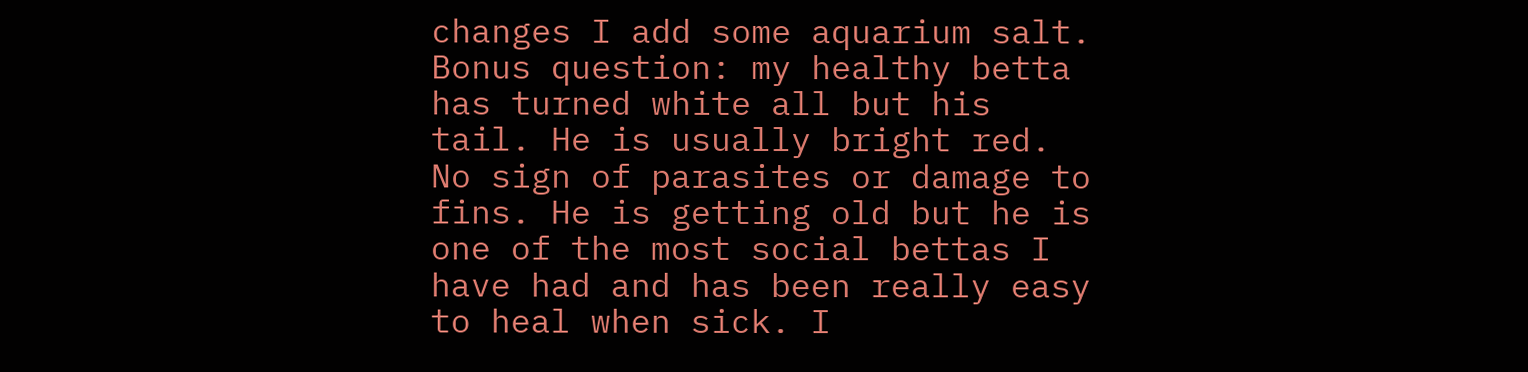changes I add some aquarium salt.
Bonus question: my healthy betta has turned white all but his tail. He is usually bright red. No sign of parasites or damage to fins. He is getting old but he is one of the most social bettas I have had and has been really easy to heal when sick. I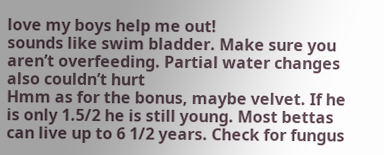love my boys help me out!
sounds like swim bladder. Make sure you aren’t overfeeding. Partial water changes also couldn’t hurt
Hmm as for the bonus, maybe velvet. If he is only 1.5/2 he is still young. Most bettas can live up to 6 1/2 years. Check for fungus